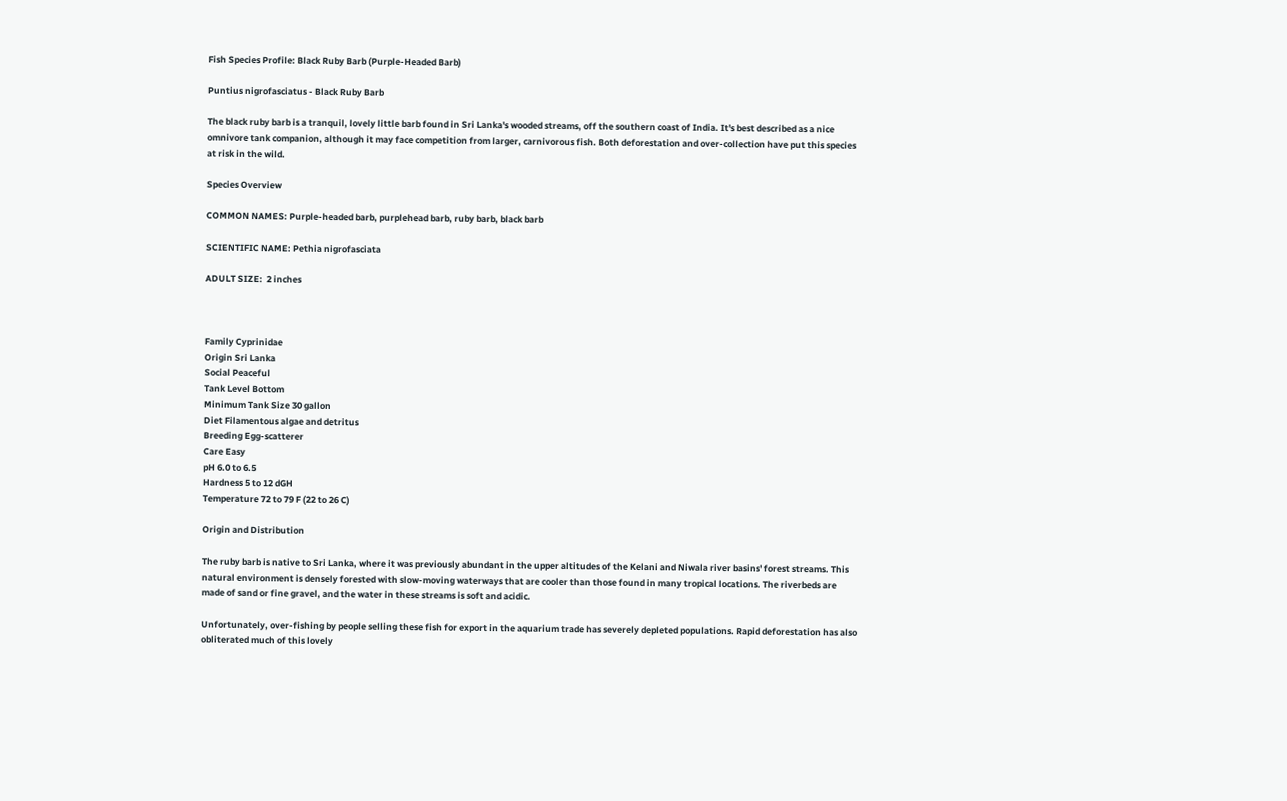Fish Species Profile: Black Ruby Barb (Purple-Headed Barb)

Puntius nigrofasciatus - Black Ruby Barb

The black ruby barb is a tranquil, lovely little barb found in Sri Lanka's wooded streams, off the southern coast of India. It's best described as a nice omnivore tank companion, although it may face competition from larger, carnivorous fish. Both deforestation and over-collection have put this species at risk in the wild.

Species Overview

COMMON NAMES: Purple-headed barb, purplehead barb, ruby barb, black barb

SCIENTIFIC NAME: Pethia nigrofasciata

ADULT SIZE:  2 inches



Family Cyprinidae
Origin Sri Lanka
Social Peaceful
Tank Level Bottom
Minimum Tank Size 30 gallon
Diet Filamentous algae and detritus
Breeding Egg-scatterer
Care Easy
pH 6.0 to 6.5
Hardness 5 to 12 dGH
Temperature 72 to 79 F (22 to 26 C)

Origin and Distribution

The ruby barb is native to Sri Lanka, where it was previously abundant in the upper altitudes of the Kelani and Niwala river basins' forest streams. This natural environment is densely forested with slow-moving waterways that are cooler than those found in many tropical locations. The riverbeds are made of sand or fine gravel, and the water in these streams is soft and acidic.

Unfortunately, over-fishing by people selling these fish for export in the aquarium trade has severely depleted populations. Rapid deforestation has also obliterated much of this lovely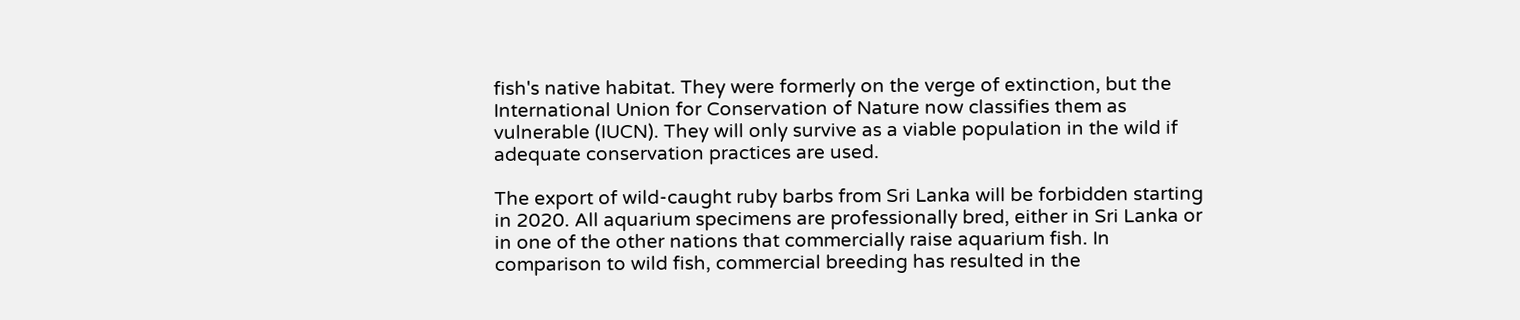fish's native habitat. They were formerly on the verge of extinction, but the International Union for Conservation of Nature now classifies them as vulnerable (IUCN). They will only survive as a viable population in the wild if adequate conservation practices are used.

The export of wild-caught ruby barbs from Sri Lanka will be forbidden starting in 2020. All aquarium specimens are professionally bred, either in Sri Lanka or in one of the other nations that commercially raise aquarium fish. In comparison to wild fish, commercial breeding has resulted in the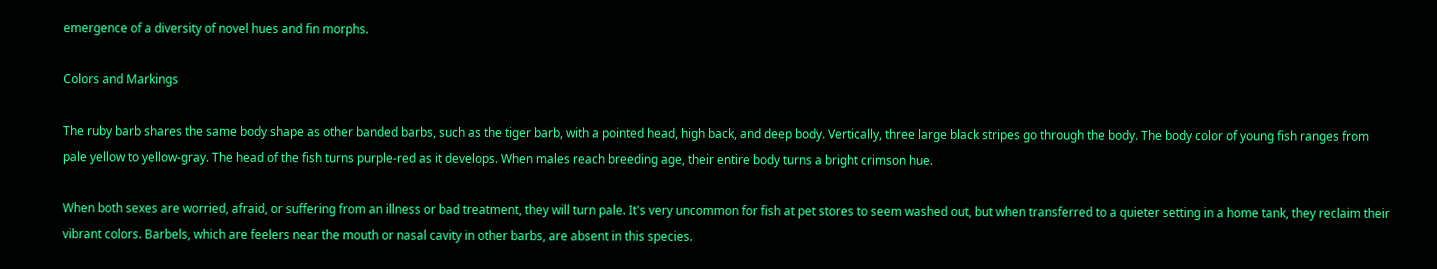emergence of a diversity of novel hues and fin morphs.

Colors and Markings

The ruby barb shares the same body shape as other banded barbs, such as the tiger barb, with a pointed head, high back, and deep body. Vertically, three large black stripes go through the body. The body color of young fish ranges from pale yellow to yellow-gray. The head of the fish turns purple-red as it develops. When males reach breeding age, their entire body turns a bright crimson hue.

When both sexes are worried, afraid, or suffering from an illness or bad treatment, they will turn pale. It's very uncommon for fish at pet stores to seem washed out, but when transferred to a quieter setting in a home tank, they reclaim their vibrant colors. Barbels, which are feelers near the mouth or nasal cavity in other barbs, are absent in this species.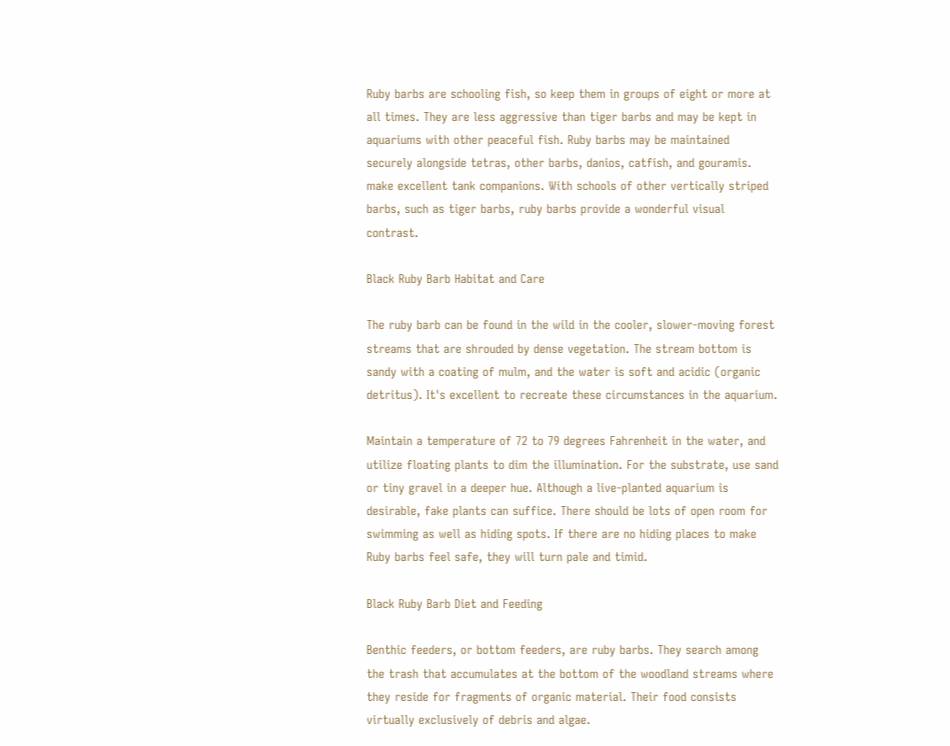Ruby barbs are schooling fish, so keep them in groups of eight or more at all times. They are less aggressive than tiger barbs and may be kept in aquariums with other peaceful fish. Ruby barbs may be maintained securely alongside tetras, other barbs, danios, catfish, and gouramis. make excellent tank companions. With schools of other vertically striped barbs, such as tiger barbs, ruby barbs provide a wonderful visual contrast.

Black Ruby Barb Habitat and Care

The ruby barb can be found in the wild in the cooler, slower-moving forest streams that are shrouded by dense vegetation. The stream bottom is sandy with a coating of mulm, and the water is soft and acidic (organic detritus). It's excellent to recreate these circumstances in the aquarium.

Maintain a temperature of 72 to 79 degrees Fahrenheit in the water, and utilize floating plants to dim the illumination. For the substrate, use sand or tiny gravel in a deeper hue. Although a live-planted aquarium is desirable, fake plants can suffice. There should be lots of open room for swimming as well as hiding spots. If there are no hiding places to make Ruby barbs feel safe, they will turn pale and timid.

Black Ruby Barb Diet and Feeding

Benthic feeders, or bottom feeders, are ruby barbs. They search among the trash that accumulates at the bottom of the woodland streams where they reside for fragments of organic material. Their food consists virtually exclusively of debris and algae.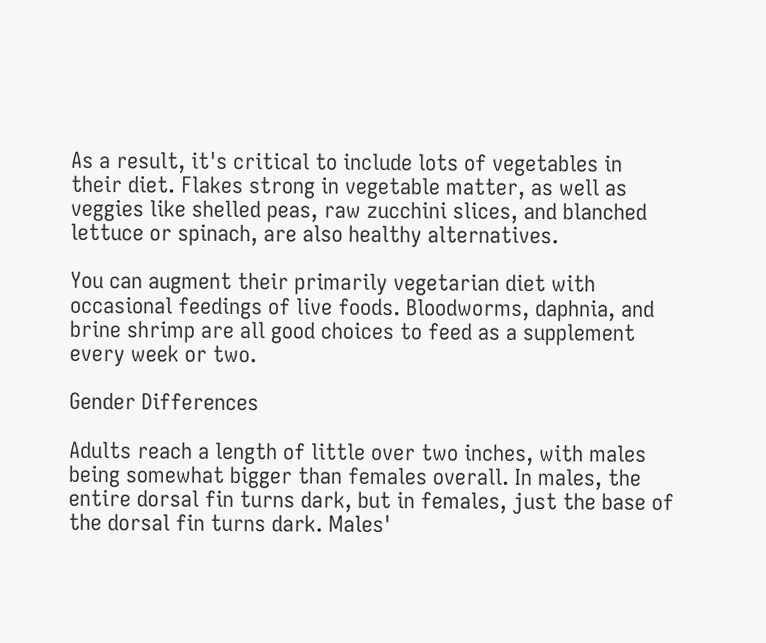As a result, it's critical to include lots of vegetables in their diet. Flakes strong in vegetable matter, as well as veggies like shelled peas, raw zucchini slices, and blanched lettuce or spinach, are also healthy alternatives.

You can augment their primarily vegetarian diet with occasional feedings of live foods. Bloodworms, daphnia, and brine shrimp are all good choices to feed as a supplement every week or two.

Gender Differences

Adults reach a length of little over two inches, with males being somewhat bigger than females overall. In males, the entire dorsal fin turns dark, but in females, just the base of the dorsal fin turns dark. Males'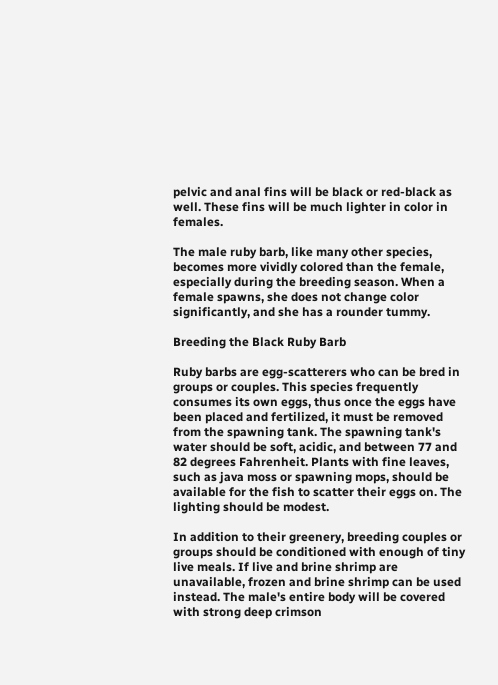pelvic and anal fins will be black or red-black as well. These fins will be much lighter in color in females.

The male ruby barb, like many other species, becomes more vividly colored than the female, especially during the breeding season. When a female spawns, she does not change color significantly, and she has a rounder tummy.

Breeding the Black Ruby Barb

Ruby barbs are egg-scatterers who can be bred in groups or couples. This species frequently consumes its own eggs, thus once the eggs have been placed and fertilized, it must be removed from the spawning tank. The spawning tank's water should be soft, acidic, and between 77 and 82 degrees Fahrenheit. Plants with fine leaves, such as java moss or spawning mops, should be available for the fish to scatter their eggs on. The lighting should be modest.

In addition to their greenery, breeding couples or groups should be conditioned with enough of tiny live meals. If live and brine shrimp are unavailable, frozen and brine shrimp can be used instead. The male's entire body will be covered with strong deep crimson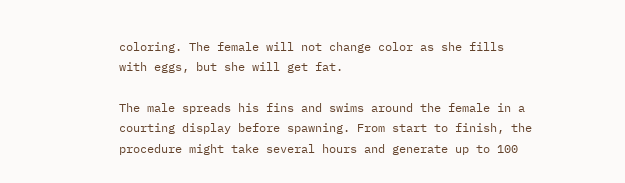coloring. The female will not change color as she fills with eggs, but she will get fat.

The male spreads his fins and swims around the female in a courting display before spawning. From start to finish, the procedure might take several hours and generate up to 100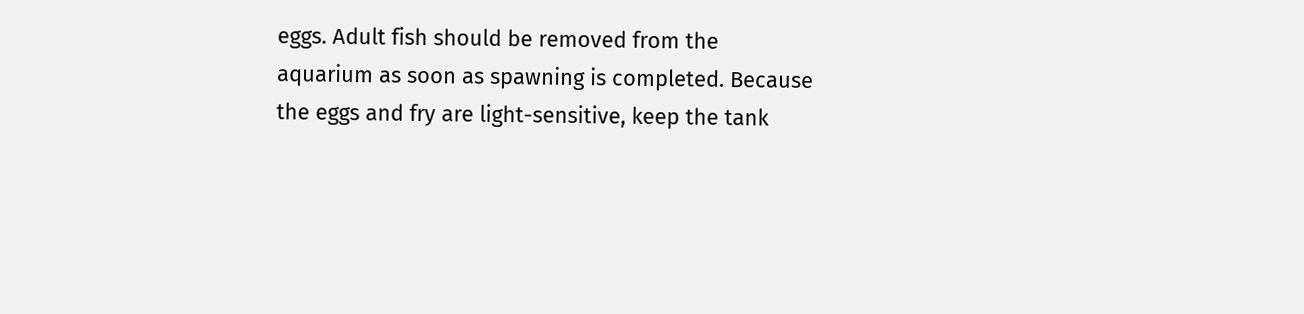eggs. Adult fish should be removed from the aquarium as soon as spawning is completed. Because the eggs and fry are light-sensitive, keep the tank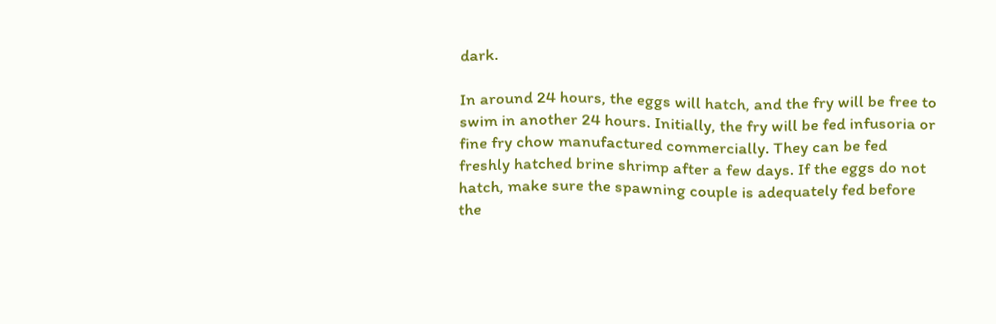dark.

In around 24 hours, the eggs will hatch, and the fry will be free to swim in another 24 hours. Initially, the fry will be fed infusoria or fine fry chow manufactured commercially. They can be fed freshly hatched brine shrimp after a few days. If the eggs do not hatch, make sure the spawning couple is adequately fed before the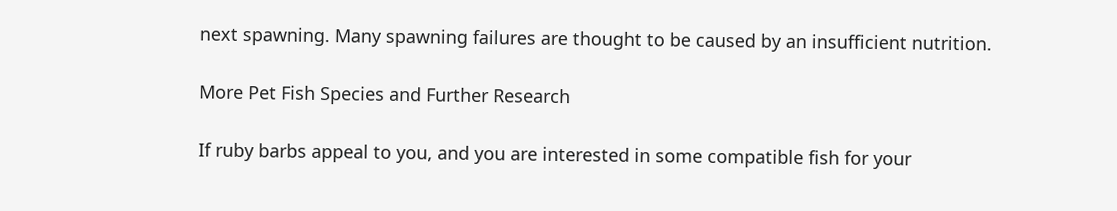next spawning. Many spawning failures are thought to be caused by an insufficient nutrition.

More Pet Fish Species and Further Research

If ruby barbs appeal to you, and you are interested in some compatible fish for your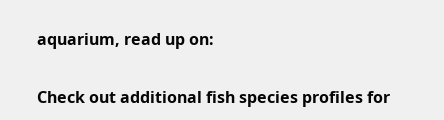aquarium, read up on:

Check out additional fish species profiles for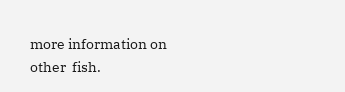more information on other  fish.